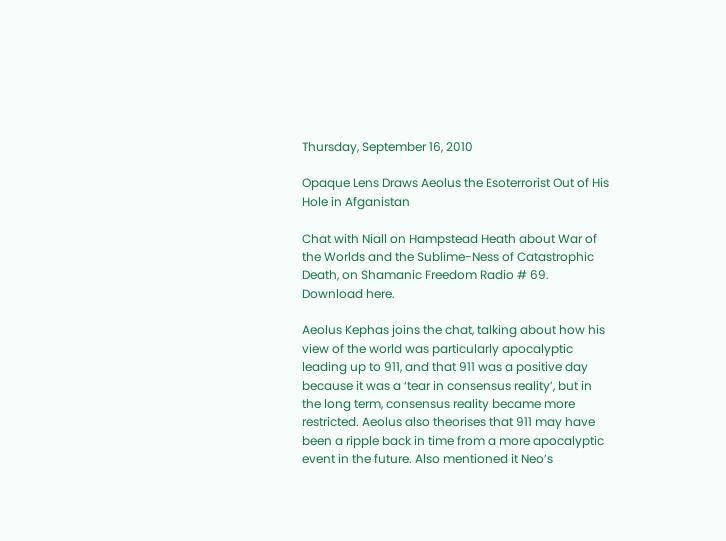Thursday, September 16, 2010

Opaque Lens Draws Aeolus the Esoterrorist Out of His Hole in Afganistan

Chat with Niall on Hampstead Heath about War of the Worlds and the Sublime-Ness of Catastrophic Death, on Shamanic Freedom Radio # 69. Download here.

Aeolus Kephas joins the chat, talking about how his view of the world was particularly apocalyptic leading up to 911, and that 911 was a positive day because it was a ‘tear in consensus reality’, but in the long term, consensus reality became more restricted. Aeolus also theorises that 911 may have been a ripple back in time from a more apocalyptic event in the future. Also mentioned it Neo’s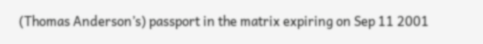(Thomas Anderson’s) passport in the matrix expiring on Sep 11 2001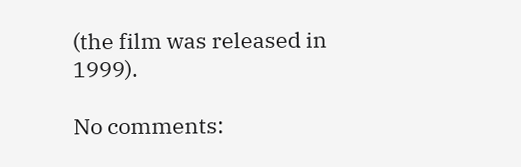(the film was released in 1999).

No comments: